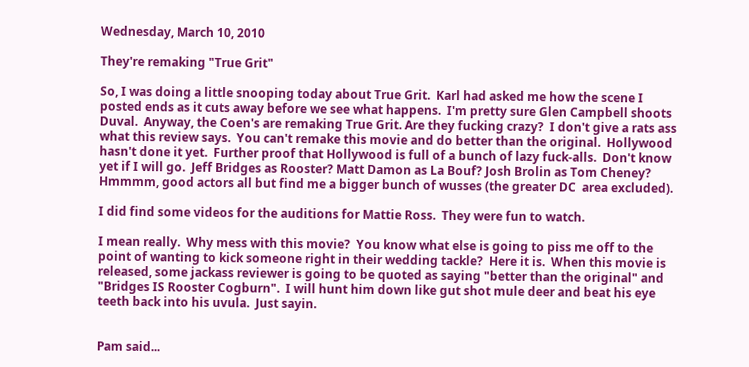Wednesday, March 10, 2010

They're remaking "True Grit"

So, I was doing a little snooping today about True Grit.  Karl had asked me how the scene I posted ends as it cuts away before we see what happens.  I'm pretty sure Glen Campbell shoots Duval.  Anyway, the Coen's are remaking True Grit. Are they fucking crazy?  I don't give a rats ass what this review says.  You can't remake this movie and do better than the original.  Hollywood hasn't done it yet.  Further proof that Hollywood is full of a bunch of lazy fuck-alls.  Don't know yet if I will go.  Jeff Bridges as Rooster? Matt Damon as La Bouf? Josh Brolin as Tom Cheney?  Hmmmm, good actors all but find me a bigger bunch of wusses (the greater DC  area excluded).

I did find some videos for the auditions for Mattie Ross.  They were fun to watch.

I mean really.  Why mess with this movie?  You know what else is going to piss me off to the point of wanting to kick someone right in their wedding tackle?  Here it is.  When this movie is released, some jackass reviewer is going to be quoted as saying "better than the original" and "Bridges IS Rooster Cogburn".  I will hunt him down like gut shot mule deer and beat his eye teeth back into his uvula.  Just sayin.


Pam said...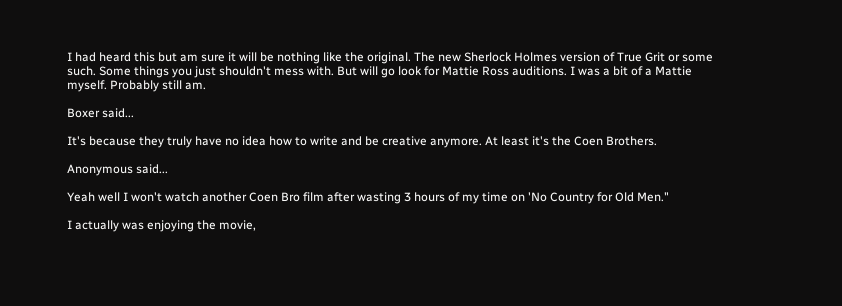I had heard this but am sure it will be nothing like the original. The new Sherlock Holmes version of True Grit or some such. Some things you just shouldn't mess with. But will go look for Mattie Ross auditions. I was a bit of a Mattie myself. Probably still am.

Boxer said...

It's because they truly have no idea how to write and be creative anymore. At least it's the Coen Brothers.

Anonymous said...

Yeah well I won't watch another Coen Bro film after wasting 3 hours of my time on 'No Country for Old Men."

I actually was enjoying the movie,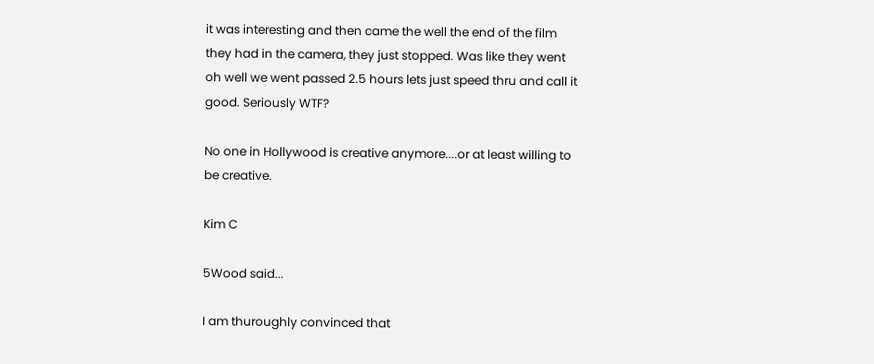it was interesting and then came the well the end of the film they had in the camera, they just stopped. Was like they went oh well we went passed 2.5 hours lets just speed thru and call it good. Seriously WTF?

No one in Hollywood is creative anymore....or at least willing to be creative.

Kim C

5Wood said...

I am thuroughly convinced that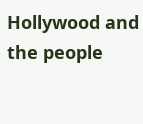Hollywood and the people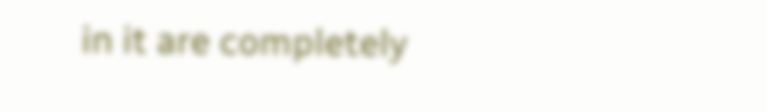in it are completely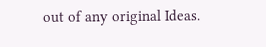out of any original Ideas.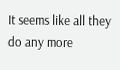It seems like all they do any more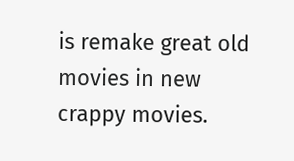is remake great old movies in new crappy movies.